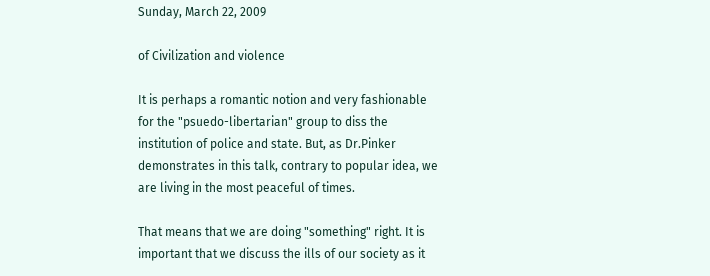Sunday, March 22, 2009

of Civilization and violence

It is perhaps a romantic notion and very fashionable for the "psuedo-libertarian" group to diss the institution of police and state. But, as Dr.Pinker demonstrates in this talk, contrary to popular idea, we are living in the most peaceful of times.

That means that we are doing "something" right. It is important that we discuss the ills of our society as it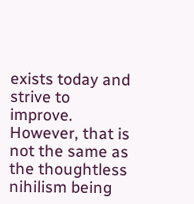exists today and strive to improve. However, that is not the same as the thoughtless nihilism being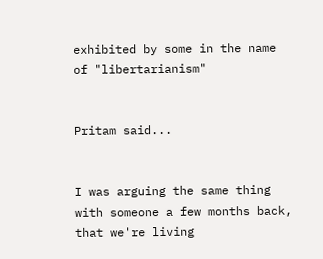exhibited by some in the name of "libertarianism"


Pritam said...


I was arguing the same thing with someone a few months back, that we're living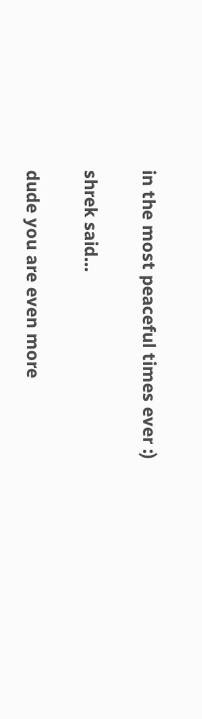in the most peaceful times ever :)

shrek said...

dude you are even more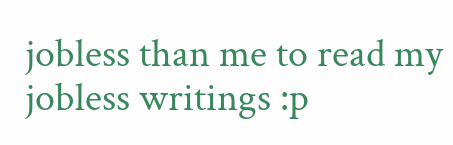jobless than me to read my jobless writings :p